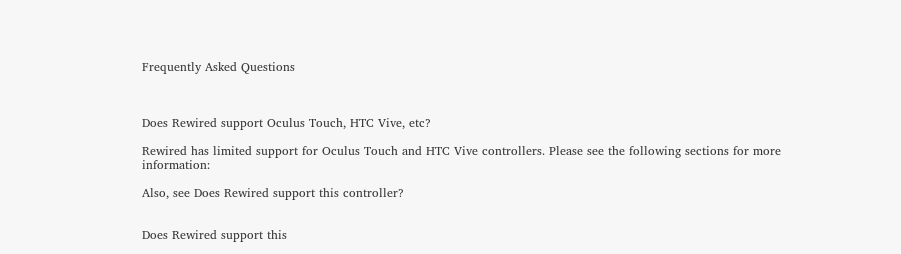Frequently Asked Questions



Does Rewired support Oculus Touch, HTC Vive, etc?

Rewired has limited support for Oculus Touch and HTC Vive controllers. Please see the following sections for more information:

Also, see Does Rewired support this controller?


Does Rewired support this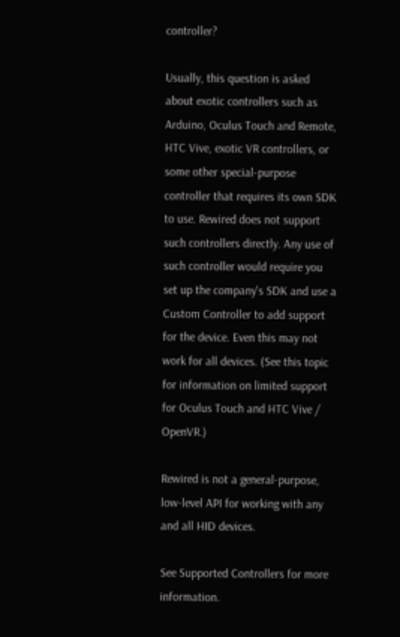controller?

Usually, this question is asked about exotic controllers such as Arduino, Oculus Touch and Remote, HTC Vive, exotic VR controllers, or some other special-purpose controller that requires its own SDK to use. Rewired does not support such controllers directly. Any use of such controller would require you set up the company's SDK and use a Custom Controller to add support for the device. Even this may not work for all devices. (See this topic for information on limited support for Oculus Touch and HTC Vive / OpenVR.)

Rewired is not a general-purpose, low-level API for working with any and all HID devices.

See Supported Controllers for more information.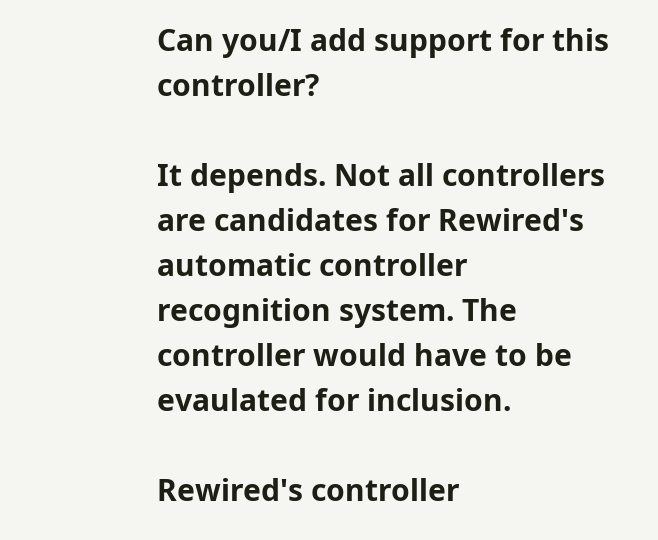Can you/I add support for this controller?

It depends. Not all controllers are candidates for Rewired's automatic controller recognition system. The controller would have to be evaulated for inclusion.

Rewired's controller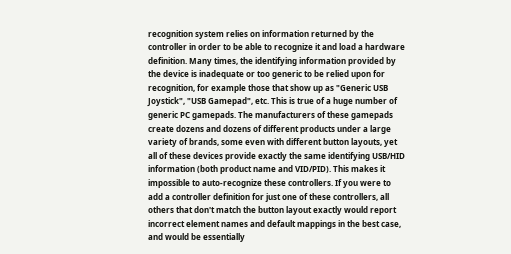recognition system relies on information returned by the controller in order to be able to recognize it and load a hardware definition. Many times, the identifying information provided by the device is inadequate or too generic to be relied upon for recognition, for example those that show up as "Generic USB Joystick", "USB Gamepad", etc. This is true of a huge number of generic PC gamepads. The manufacturers of these gamepads create dozens and dozens of different products under a large variety of brands, some even with different button layouts, yet all of these devices provide exactly the same identifying USB/HID information (both product name and VID/PID). This makes it impossible to auto-recognize these controllers. If you were to add a controller definition for just one of these controllers, all others that don't match the button layout exactly would report incorrect element names and default mappings in the best case, and would be essentially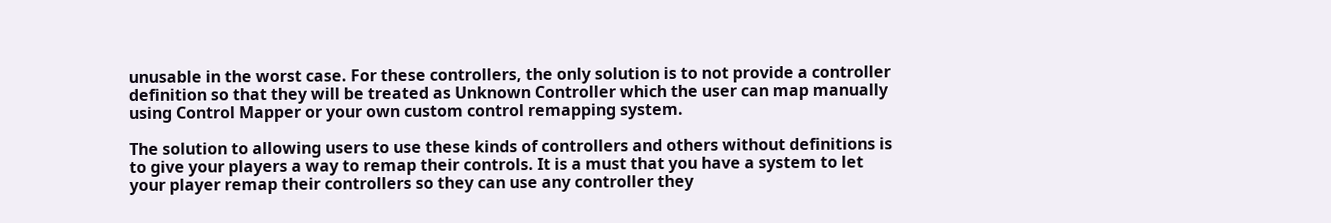unusable in the worst case. For these controllers, the only solution is to not provide a controller definition so that they will be treated as Unknown Controller which the user can map manually using Control Mapper or your own custom control remapping system.

The solution to allowing users to use these kinds of controllers and others without definitions is to give your players a way to remap their controls. It is a must that you have a system to let your player remap their controllers so they can use any controller they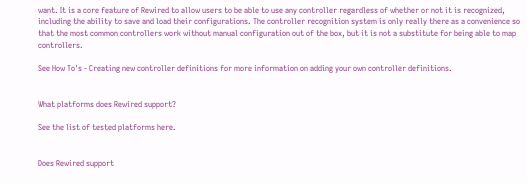want. It is a core feature of Rewired to allow users to be able to use any controller regardless of whether or not it is recognized, including the ability to save and load their configurations. The controller recognition system is only really there as a convenience so that the most common controllers work without manual configuration out of the box, but it is not a substitute for being able to map controllers.

See How To's - Creating new controller definitions for more information on adding your own controller definitions.


What platforms does Rewired support?

See the list of tested platforms here.


Does Rewired support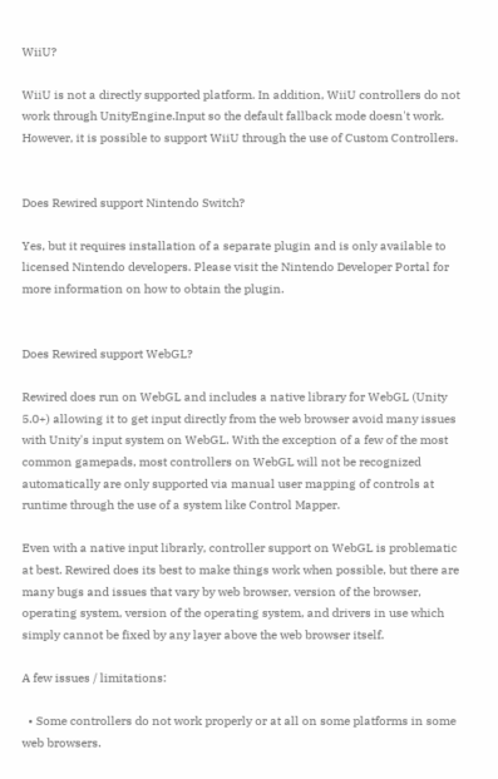WiiU?

WiiU is not a directly supported platform. In addition, WiiU controllers do not work through UnityEngine.Input so the default fallback mode doesn't work. However, it is possible to support WiiU through the use of Custom Controllers.


Does Rewired support Nintendo Switch?

Yes, but it requires installation of a separate plugin and is only available to licensed Nintendo developers. Please visit the Nintendo Developer Portal for more information on how to obtain the plugin.


Does Rewired support WebGL?

Rewired does run on WebGL and includes a native library for WebGL (Unity 5.0+) allowing it to get input directly from the web browser avoid many issues with Unity's input system on WebGL. With the exception of a few of the most common gamepads, most controllers on WebGL will not be recognized automatically are only supported via manual user mapping of controls at runtime through the use of a system like Control Mapper.

Even with a native input librarly, controller support on WebGL is problematic at best. Rewired does its best to make things work when possible, but there are many bugs and issues that vary by web browser, version of the browser, operating system, version of the operating system, and drivers in use which simply cannot be fixed by any layer above the web browser itself.

A few issues / limitations:

  • Some controllers do not work properly or at all on some platforms in some web browsers.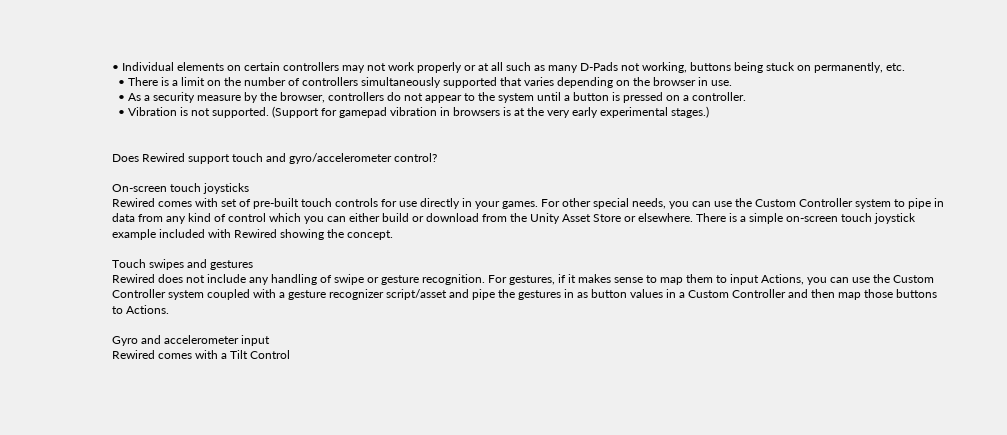• Individual elements on certain controllers may not work properly or at all such as many D-Pads not working, buttons being stuck on permanently, etc.
  • There is a limit on the number of controllers simultaneously supported that varies depending on the browser in use.
  • As a security measure by the browser, controllers do not appear to the system until a button is pressed on a controller.
  • Vibration is not supported. (Support for gamepad vibration in browsers is at the very early experimental stages.)


Does Rewired support touch and gyro/accelerometer control?

On-screen touch joysticks
Rewired comes with set of pre-built touch controls for use directly in your games. For other special needs, you can use the Custom Controller system to pipe in data from any kind of control which you can either build or download from the Unity Asset Store or elsewhere. There is a simple on-screen touch joystick example included with Rewired showing the concept.

Touch swipes and gestures
Rewired does not include any handling of swipe or gesture recognition. For gestures, if it makes sense to map them to input Actions, you can use the Custom Controller system coupled with a gesture recognizer script/asset and pipe the gestures in as button values in a Custom Controller and then map those buttons to Actions.

Gyro and accelerometer input
Rewired comes with a Tilt Control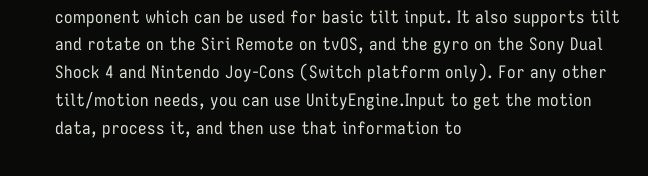component which can be used for basic tilt input. It also supports tilt and rotate on the Siri Remote on tvOS, and the gyro on the Sony Dual Shock 4 and Nintendo Joy-Cons (Switch platform only). For any other tilt/motion needs, you can use UnityEngine.Input to get the motion data, process it, and then use that information to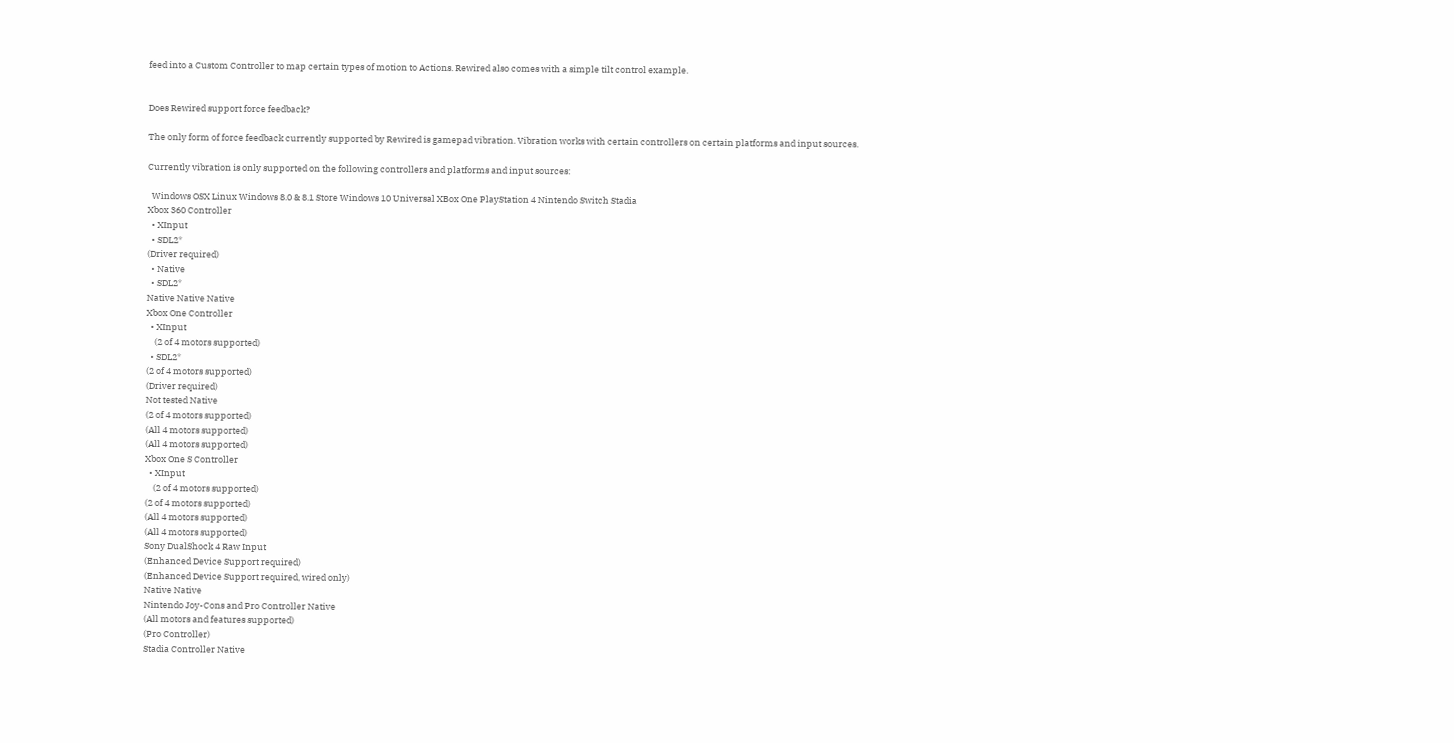feed into a Custom Controller to map certain types of motion to Actions. Rewired also comes with a simple tilt control example.


Does Rewired support force feedback?

The only form of force feedback currently supported by Rewired is gamepad vibration. Vibration works with certain controllers on certain platforms and input sources.

Currently vibration is only supported on the following controllers and platforms and input sources:

  Windows OSX Linux Windows 8.0 & 8.1 Store Windows 10 Universal XBox One PlayStation 4 Nintendo Switch Stadia
Xbox 360 Controller
  • XInput
  • SDL2*
(Driver required)
  • Native
  • SDL2*
Native Native Native
Xbox One Controller
  • XInput
    (2 of 4 motors supported)
  • SDL2*
(2 of 4 motors supported)
(Driver required)
Not tested Native
(2 of 4 motors supported)
(All 4 motors supported)
(All 4 motors supported)
Xbox One S Controller
  • XInput
    (2 of 4 motors supported)
(2 of 4 motors supported)
(All 4 motors supported)
(All 4 motors supported)
Sony DualShock 4 Raw Input
(Enhanced Device Support required)
(Enhanced Device Support required, wired only)
Native Native
Nintendo Joy-Cons and Pro Controller Native
(All motors and features supported)
(Pro Controller)
Stadia Controller Native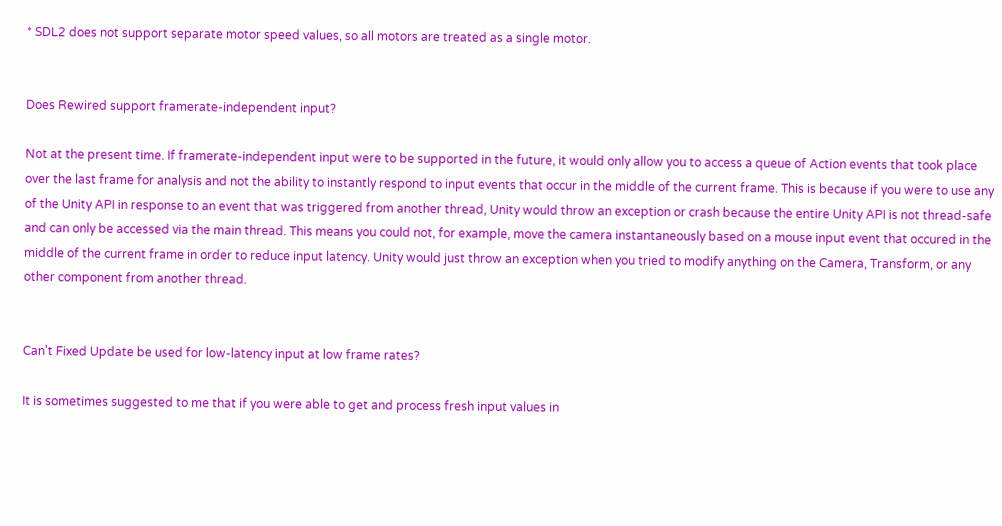* SDL2 does not support separate motor speed values, so all motors are treated as a single motor.


Does Rewired support framerate-independent input?

Not at the present time. If framerate-independent input were to be supported in the future, it would only allow you to access a queue of Action events that took place over the last frame for analysis and not the ability to instantly respond to input events that occur in the middle of the current frame. This is because if you were to use any of the Unity API in response to an event that was triggered from another thread, Unity would throw an exception or crash because the entire Unity API is not thread-safe and can only be accessed via the main thread. This means you could not, for example, move the camera instantaneously based on a mouse input event that occured in the middle of the current frame in order to reduce input latency. Unity would just throw an exception when you tried to modify anything on the Camera, Transform, or any other component from another thread.


Can't Fixed Update be used for low-latency input at low frame rates?

It is sometimes suggested to me that if you were able to get and process fresh input values in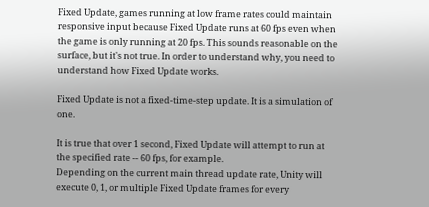Fixed Update, games running at low frame rates could maintain responsive input because Fixed Update runs at 60 fps even when the game is only running at 20 fps. This sounds reasonable on the surface, but it's not true. In order to understand why, you need to understand how Fixed Update works.

Fixed Update is not a fixed-time-step update. It is a simulation of one.

It is true that over 1 second, Fixed Update will attempt to run at the specified rate -- 60 fps, for example.
Depending on the current main thread update rate, Unity will execute 0, 1, or multiple Fixed Update frames for every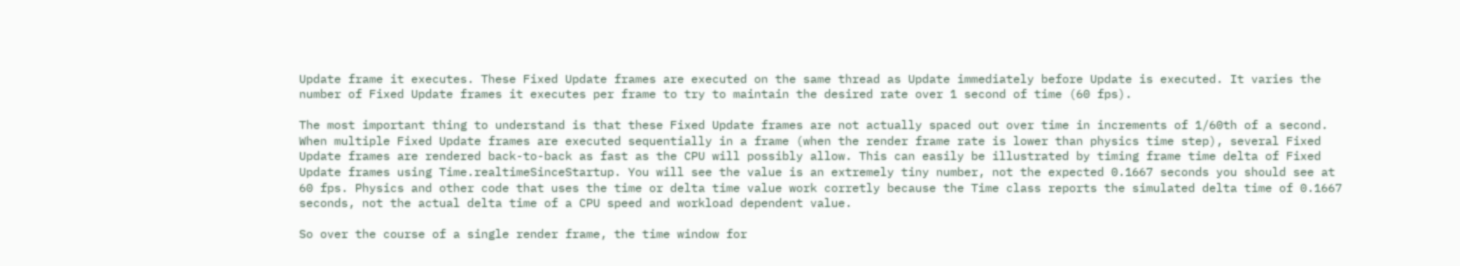Update frame it executes. These Fixed Update frames are executed on the same thread as Update immediately before Update is executed. It varies the number of Fixed Update frames it executes per frame to try to maintain the desired rate over 1 second of time (60 fps).

The most important thing to understand is that these Fixed Update frames are not actually spaced out over time in increments of 1/60th of a second. When multiple Fixed Update frames are executed sequentially in a frame (when the render frame rate is lower than physics time step), several Fixed Update frames are rendered back-to-back as fast as the CPU will possibly allow. This can easily be illustrated by timing frame time delta of Fixed Update frames using Time.realtimeSinceStartup. You will see the value is an extremely tiny number, not the expected 0.1667 seconds you should see at 60 fps. Physics and other code that uses the time or delta time value work corretly because the Time class reports the simulated delta time of 0.1667 seconds, not the actual delta time of a CPU speed and workload dependent value.

So over the course of a single render frame, the time window for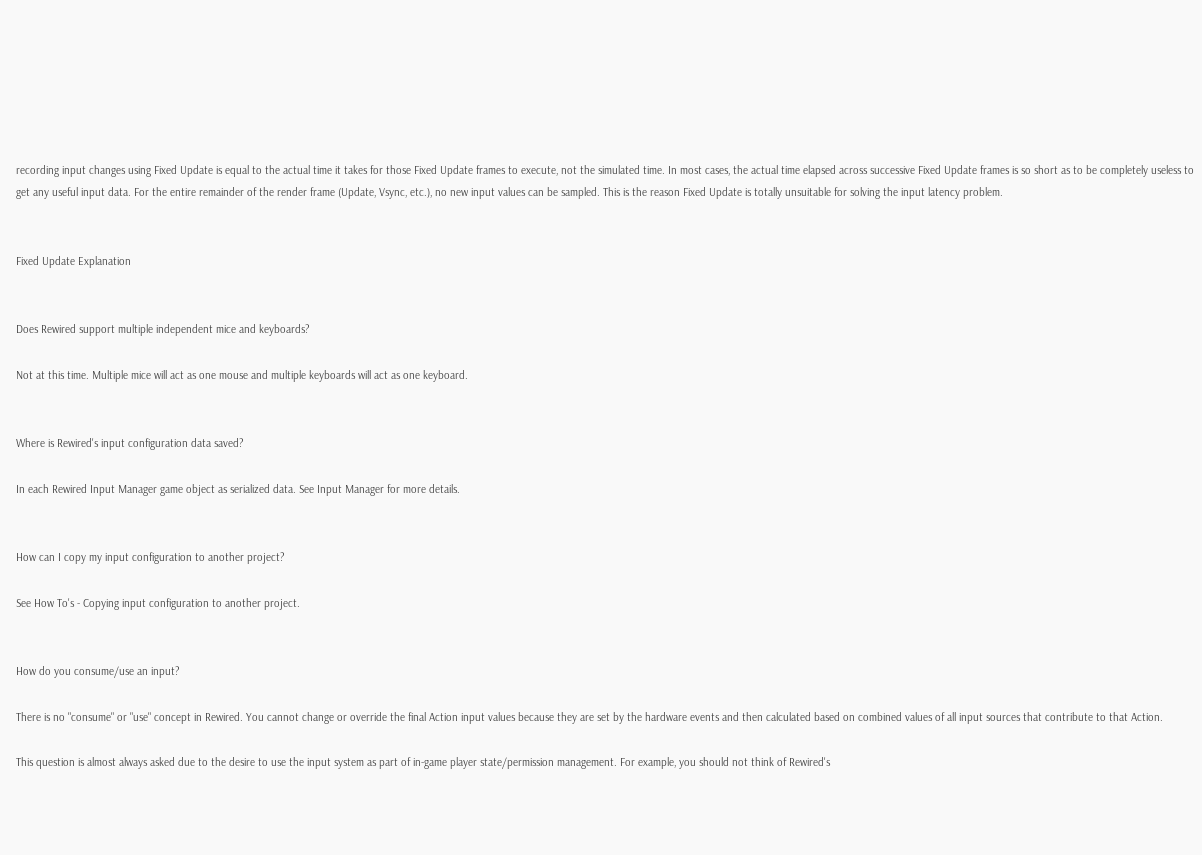recording input changes using Fixed Update is equal to the actual time it takes for those Fixed Update frames to execute, not the simulated time. In most cases, the actual time elapsed across successive Fixed Update frames is so short as to be completely useless to get any useful input data. For the entire remainder of the render frame (Update, Vsync, etc.), no new input values can be sampled. This is the reason Fixed Update is totally unsuitable for solving the input latency problem.


Fixed Update Explanation


Does Rewired support multiple independent mice and keyboards?

Not at this time. Multiple mice will act as one mouse and multiple keyboards will act as one keyboard.


Where is Rewired's input configuration data saved?

In each Rewired Input Manager game object as serialized data. See Input Manager for more details.


How can I copy my input configuration to another project?

See How To's - Copying input configuration to another project.


How do you consume/use an input?

There is no "consume" or "use" concept in Rewired. You cannot change or override the final Action input values because they are set by the hardware events and then calculated based on combined values of all input sources that contribute to that Action.

This question is almost always asked due to the desire to use the input system as part of in-game player state/permission management. For example, you should not think of Rewired's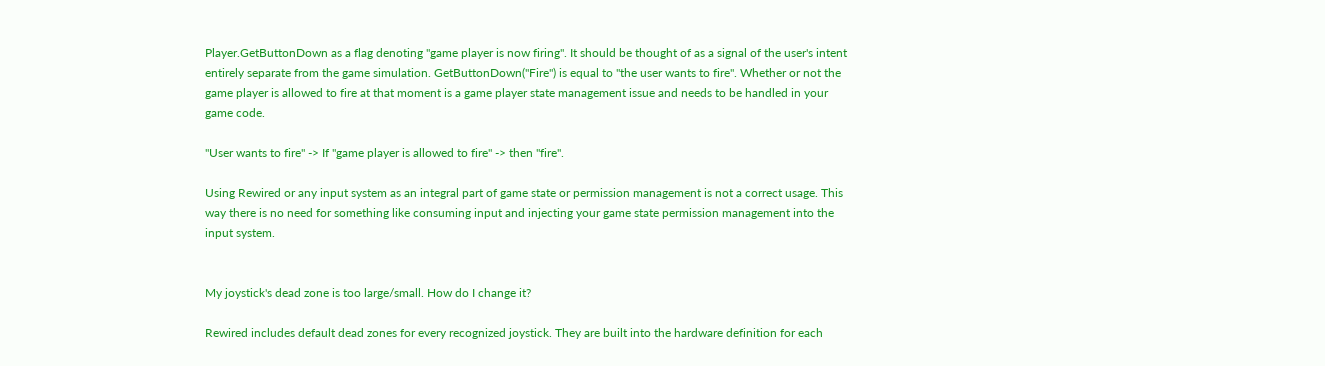Player.GetButtonDown as a flag denoting "game player is now firing". It should be thought of as a signal of the user's intent entirely separate from the game simulation. GetButtonDown("Fire") is equal to "the user wants to fire". Whether or not the game player is allowed to fire at that moment is a game player state management issue and needs to be handled in your game code.

"User wants to fire" -> If "game player is allowed to fire" -> then "fire".

Using Rewired or any input system as an integral part of game state or permission management is not a correct usage. This way there is no need for something like consuming input and injecting your game state permission management into the input system.


My joystick's dead zone is too large/small. How do I change it?

Rewired includes default dead zones for every recognized joystick. They are built into the hardware definition for each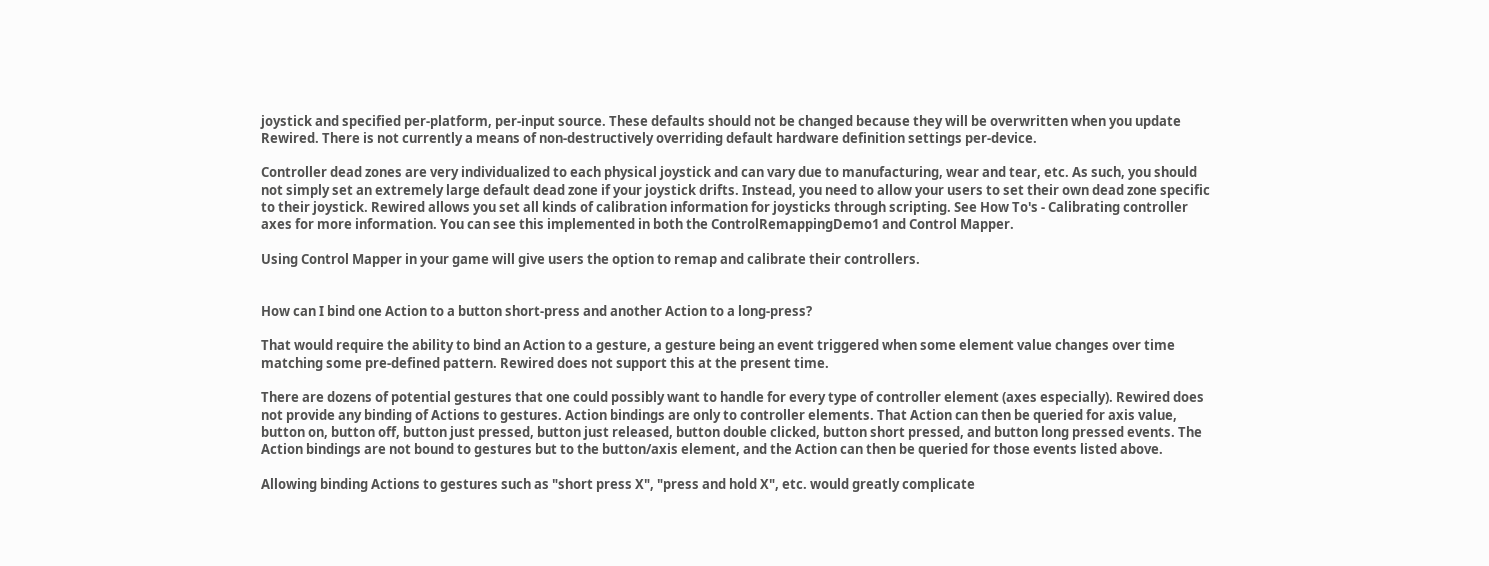joystick and specified per-platform, per-input source. These defaults should not be changed because they will be overwritten when you update Rewired. There is not currently a means of non-destructively overriding default hardware definition settings per-device.

Controller dead zones are very individualized to each physical joystick and can vary due to manufacturing, wear and tear, etc. As such, you should not simply set an extremely large default dead zone if your joystick drifts. Instead, you need to allow your users to set their own dead zone specific to their joystick. Rewired allows you set all kinds of calibration information for joysticks through scripting. See How To's - Calibrating controller axes for more information. You can see this implemented in both the ControlRemappingDemo1 and Control Mapper.

Using Control Mapper in your game will give users the option to remap and calibrate their controllers.


How can I bind one Action to a button short-press and another Action to a long-press?

That would require the ability to bind an Action to a gesture, a gesture being an event triggered when some element value changes over time matching some pre-defined pattern. Rewired does not support this at the present time.

There are dozens of potential gestures that one could possibly want to handle for every type of controller element (axes especially). Rewired does not provide any binding of Actions to gestures. Action bindings are only to controller elements. That Action can then be queried for axis value, button on, button off, button just pressed, button just released, button double clicked, button short pressed, and button long pressed events. The Action bindings are not bound to gestures but to the button/axis element, and the Action can then be queried for those events listed above.

Allowing binding Actions to gestures such as "short press X", "press and hold X", etc. would greatly complicate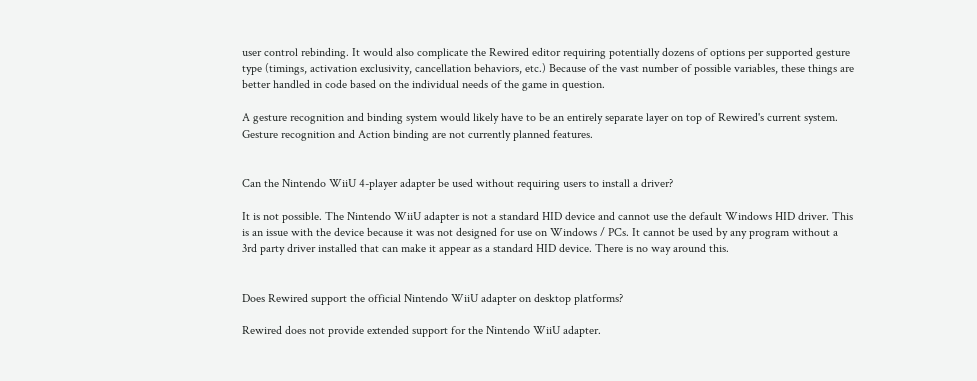user control rebinding. It would also complicate the Rewired editor requiring potentially dozens of options per supported gesture type (timings, activation exclusivity, cancellation behaviors, etc.) Because of the vast number of possible variables, these things are better handled in code based on the individual needs of the game in question.

A gesture recognition and binding system would likely have to be an entirely separate layer on top of Rewired's current system. Gesture recognition and Action binding are not currently planned features.


Can the Nintendo WiiU 4-player adapter be used without requiring users to install a driver?

It is not possible. The Nintendo WiiU adapter is not a standard HID device and cannot use the default Windows HID driver. This is an issue with the device because it was not designed for use on Windows / PCs. It cannot be used by any program without a 3rd party driver installed that can make it appear as a standard HID device. There is no way around this.


Does Rewired support the official Nintendo WiiU adapter on desktop platforms?

Rewired does not provide extended support for the Nintendo WiiU adapter.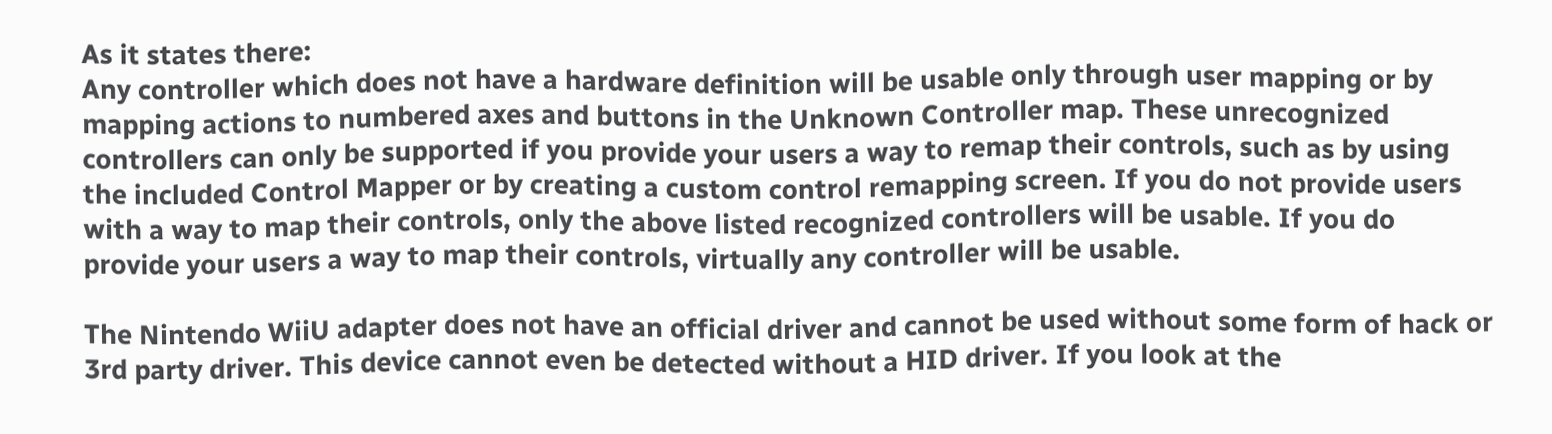As it states there:
Any controller which does not have a hardware definition will be usable only through user mapping or by mapping actions to numbered axes and buttons in the Unknown Controller map. These unrecognized controllers can only be supported if you provide your users a way to remap their controls, such as by using the included Control Mapper or by creating a custom control remapping screen. If you do not provide users with a way to map their controls, only the above listed recognized controllers will be usable. If you do provide your users a way to map their controls, virtually any controller will be usable.

The Nintendo WiiU adapter does not have an official driver and cannot be used without some form of hack or 3rd party driver. This device cannot even be detected without a HID driver. If you look at the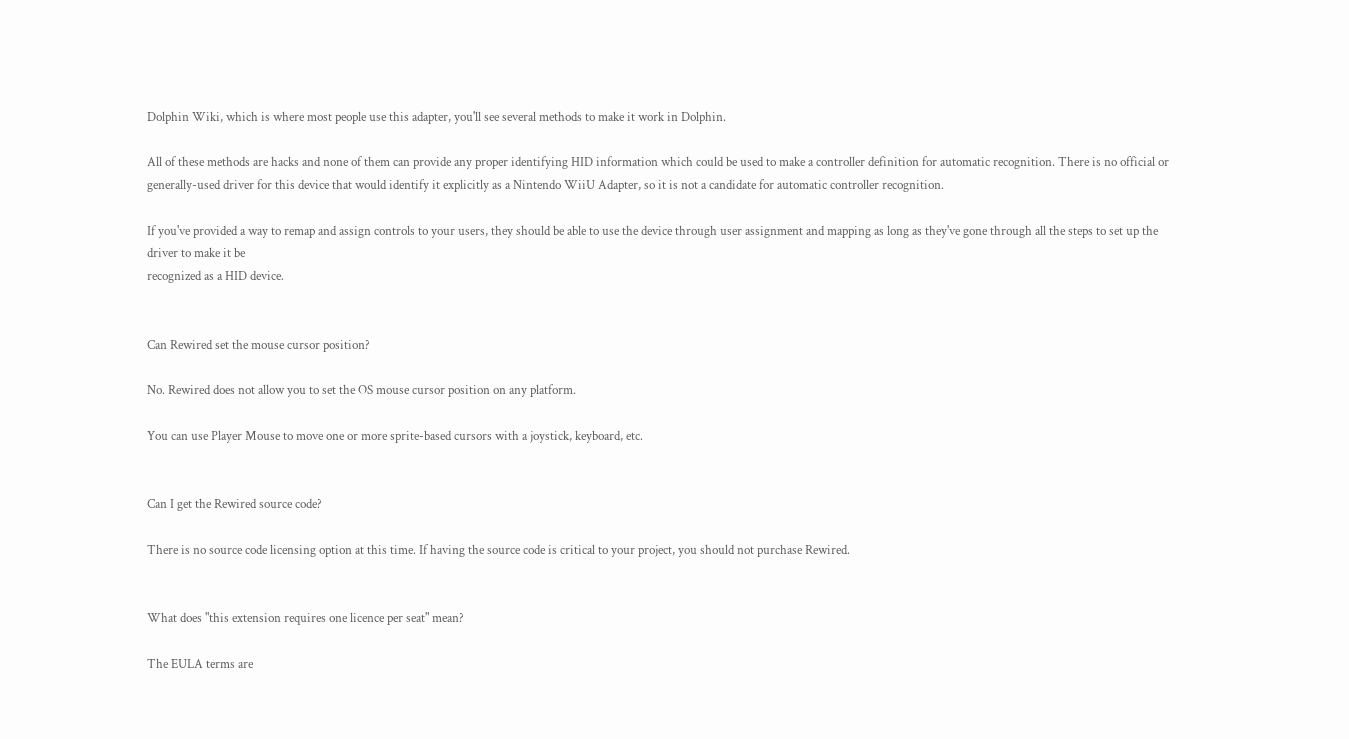Dolphin Wiki, which is where most people use this adapter, you'll see several methods to make it work in Dolphin.

All of these methods are hacks and none of them can provide any proper identifying HID information which could be used to make a controller definition for automatic recognition. There is no official or generally-used driver for this device that would identify it explicitly as a Nintendo WiiU Adapter, so it is not a candidate for automatic controller recognition.

If you've provided a way to remap and assign controls to your users, they should be able to use the device through user assignment and mapping as long as they've gone through all the steps to set up the driver to make it be
recognized as a HID device.


Can Rewired set the mouse cursor position?

No. Rewired does not allow you to set the OS mouse cursor position on any platform.

You can use Player Mouse to move one or more sprite-based cursors with a joystick, keyboard, etc.


Can I get the Rewired source code?

There is no source code licensing option at this time. If having the source code is critical to your project, you should not purchase Rewired.


What does "this extension requires one licence per seat" mean?

The EULA terms are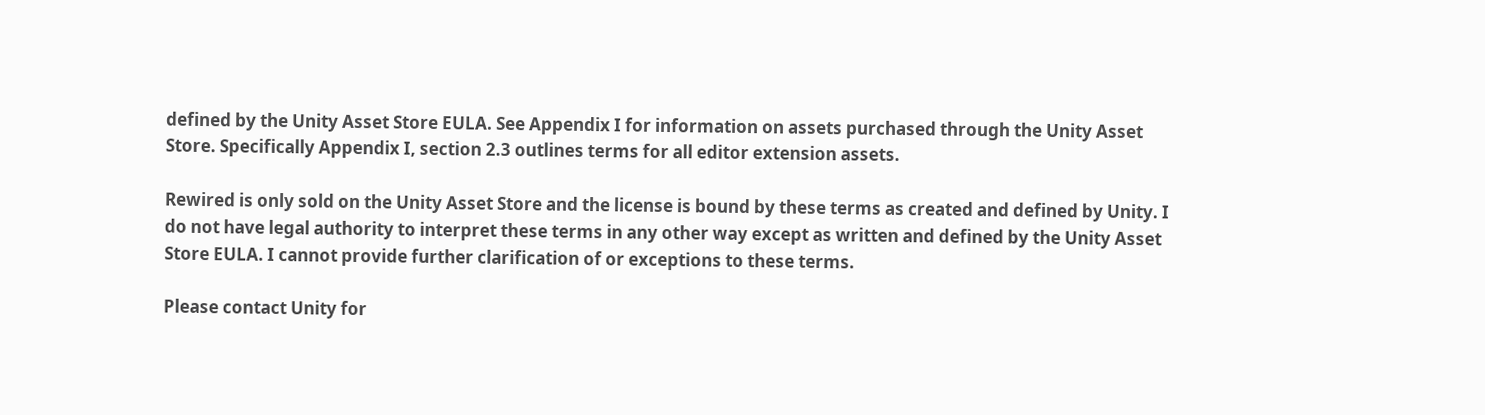defined by the Unity Asset Store EULA. See Appendix I for information on assets purchased through the Unity Asset Store. Specifically Appendix I, section 2.3 outlines terms for all editor extension assets.

Rewired is only sold on the Unity Asset Store and the license is bound by these terms as created and defined by Unity. I do not have legal authority to interpret these terms in any other way except as written and defined by the Unity Asset Store EULA. I cannot provide further clarification of or exceptions to these terms.

Please contact Unity for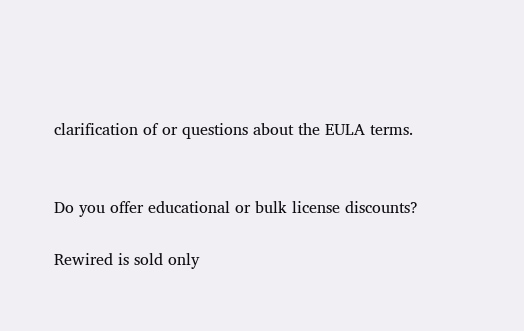clarification of or questions about the EULA terms.


Do you offer educational or bulk license discounts?

Rewired is sold only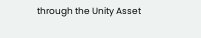through the Unity Asset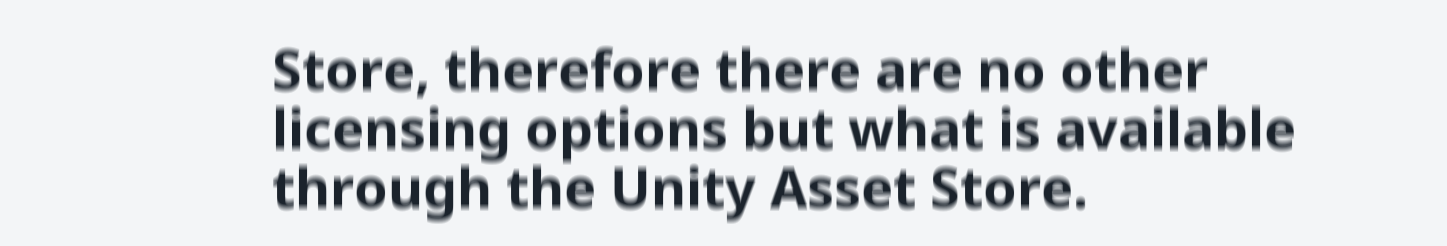Store, therefore there are no other licensing options but what is available through the Unity Asset Store.